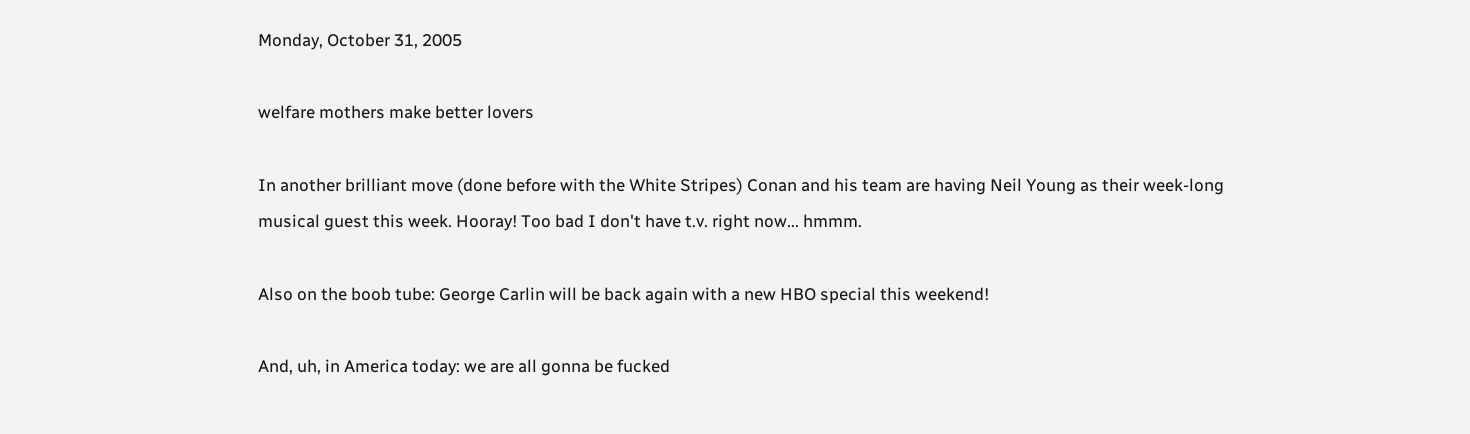Monday, October 31, 2005

welfare mothers make better lovers

In another brilliant move (done before with the White Stripes) Conan and his team are having Neil Young as their week-long musical guest this week. Hooray! Too bad I don't have t.v. right now... hmmm.

Also on the boob tube: George Carlin will be back again with a new HBO special this weekend!

And, uh, in America today: we are all gonna be fucked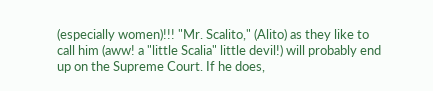(especially women)!!! "Mr. Scalito," (Alito) as they like to call him (aww! a "little Scalia" little devil!) will probably end up on the Supreme Court. If he does,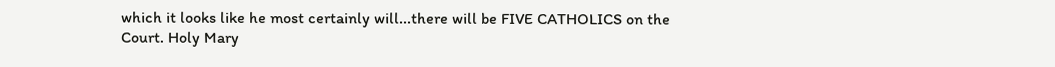which it looks like he most certainly will...there will be FIVE CATHOLICS on the Court. Holy Mary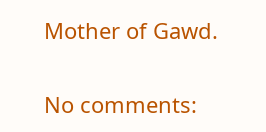Mother of Gawd.

No comments: